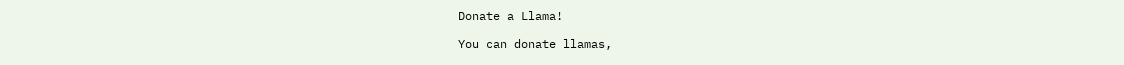Donate a Llama!

You can donate llamas,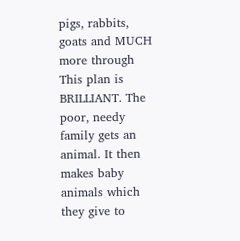pigs, rabbits, goats and MUCH more through This plan is BRILLIANT. The poor, needy family gets an animal. It then makes baby animals which they give to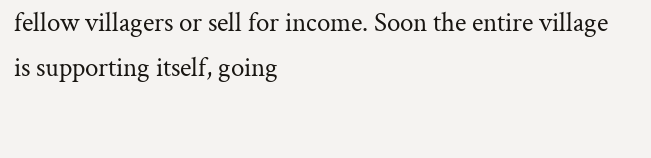fellow villagers or sell for income. Soon the entire village is supporting itself, going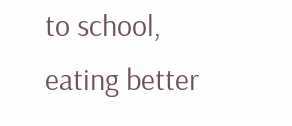to school, eating better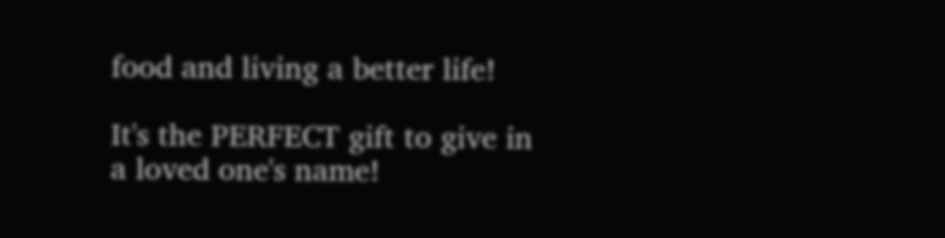food and living a better life!

It's the PERFECT gift to give in a loved one's name!